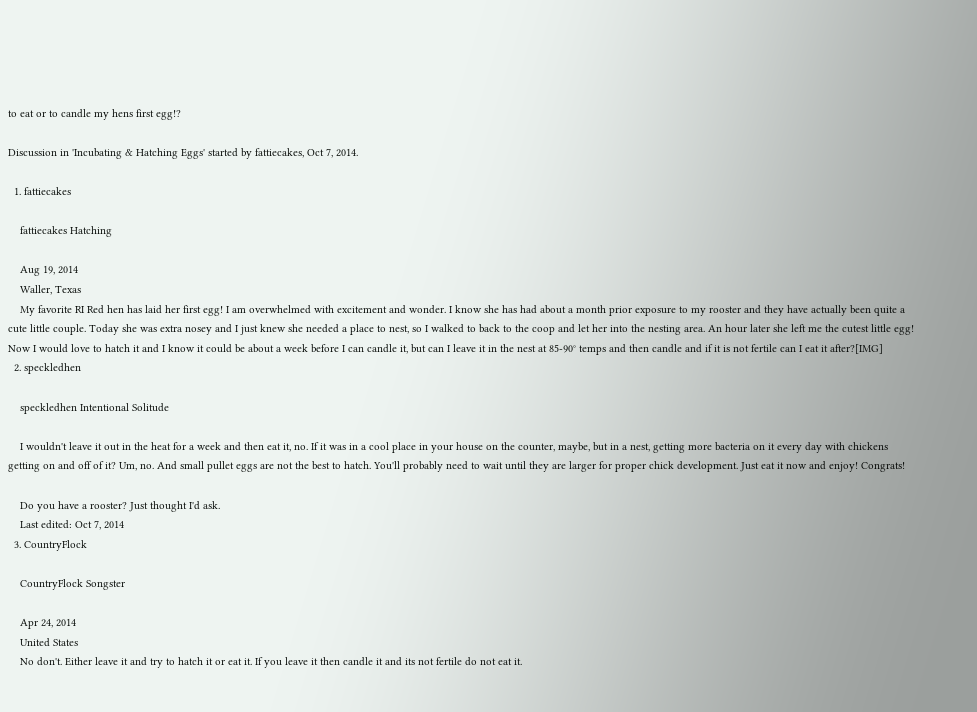to eat or to candle my hens first egg!?

Discussion in 'Incubating & Hatching Eggs' started by fattiecakes, Oct 7, 2014.

  1. fattiecakes

    fattiecakes Hatching

    Aug 19, 2014
    Waller, Texas
    My favorite RI Red hen has laid her first egg! I am overwhelmed with excitement and wonder. I know she has had about a month prior exposure to my rooster and they have actually been quite a cute little couple. Today she was extra nosey and I just knew she needed a place to nest, so I walked to back to the coop and let her into the nesting area. An hour later she left me the cutest little egg! Now I would love to hatch it and I know it could be about a week before I can candle it, but can I leave it in the nest at 85-90° temps and then candle and if it is not fertile can I eat it after?[IMG]
  2. speckledhen

    speckledhen Intentional Solitude

    I wouldn't leave it out in the heat for a week and then eat it, no. If it was in a cool place in your house on the counter, maybe, but in a nest, getting more bacteria on it every day with chickens getting on and off of it? Um, no. And small pullet eggs are not the best to hatch. You'll probably need to wait until they are larger for proper chick development. Just eat it now and enjoy! Congrats!

    Do you have a rooster? Just thought I'd ask.
    Last edited: Oct 7, 2014
  3. CountryFlock

    CountryFlock Songster

    Apr 24, 2014
    United States
    No don't. Either leave it and try to hatch it or eat it. If you leave it then candle it and its not fertile do not eat it.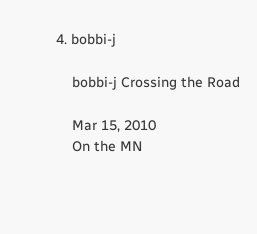4. bobbi-j

    bobbi-j Crossing the Road

    Mar 15, 2010
    On the MN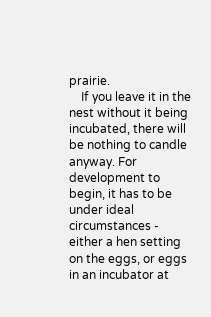prairie.
    If you leave it in the nest without it being incubated, there will be nothing to candle anyway. For development to begin, it has to be under ideal circumstances - either a hen setting on the eggs, or eggs in an incubator at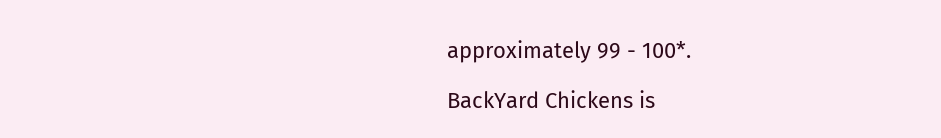approximately 99 - 100*.

BackYard Chickens is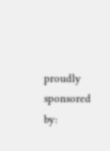proudly sponsored by: